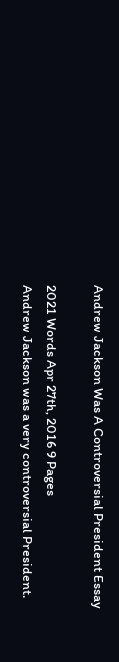Andrew Jackson Was A Controversial President Essay

2021 Words Apr 27th, 2016 9 Pages
Andrew Jackson was a very controversial President.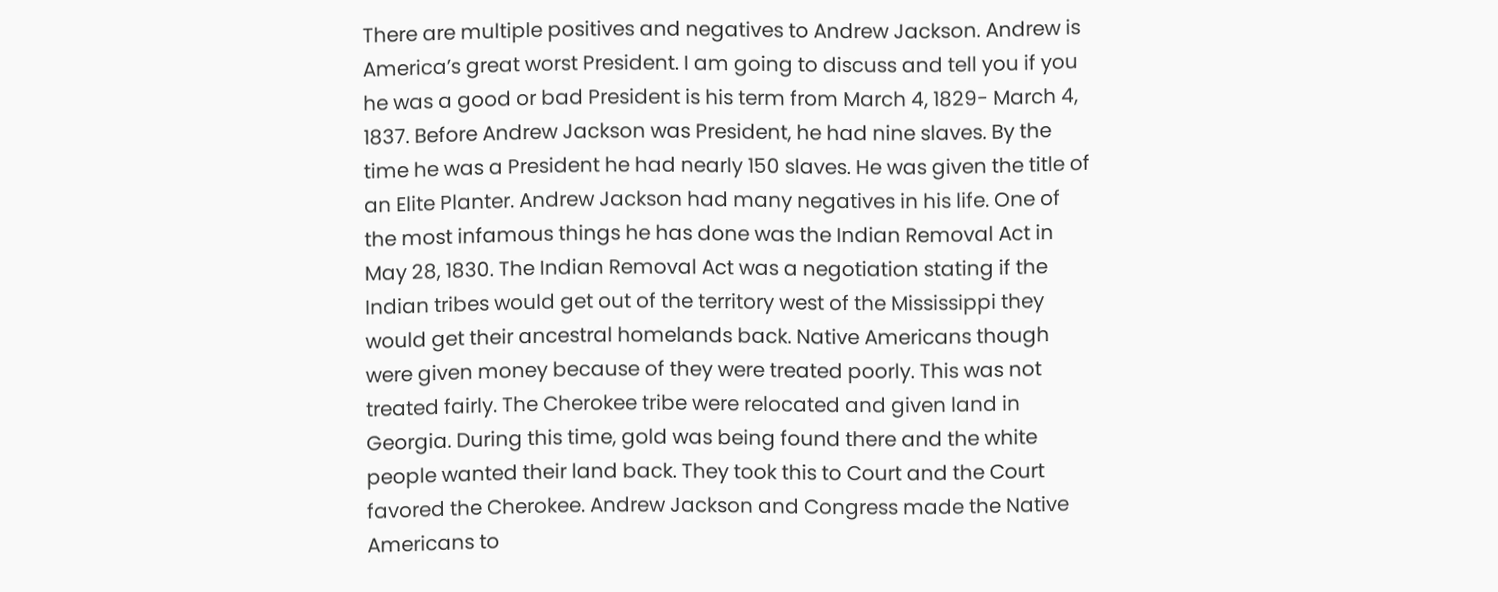There are multiple positives and negatives to Andrew Jackson. Andrew is America’s great worst President. I am going to discuss and tell you if you he was a good or bad President is his term from March 4, 1829- March 4, 1837. Before Andrew Jackson was President, he had nine slaves. By the time he was a President he had nearly 150 slaves. He was given the title of an Elite Planter. Andrew Jackson had many negatives in his life. One of the most infamous things he has done was the Indian Removal Act in May 28, 1830. The Indian Removal Act was a negotiation stating if the Indian tribes would get out of the territory west of the Mississippi they would get their ancestral homelands back. Native Americans though were given money because of they were treated poorly. This was not treated fairly. The Cherokee tribe were relocated and given land in Georgia. During this time, gold was being found there and the white people wanted their land back. They took this to Court and the Court favored the Cherokee. Andrew Jackson and Congress made the Native Americans to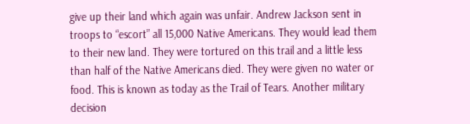give up their land which again was unfair. Andrew Jackson sent in troops to “escort” all 15,000 Native Americans. They would lead them to their new land. They were tortured on this trail and a little less than half of the Native Americans died. They were given no water or food. This is known as today as the Trail of Tears. Another military decision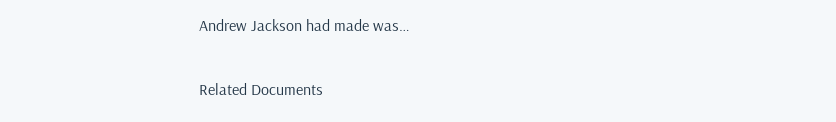Andrew Jackson had made was…

Related Documents